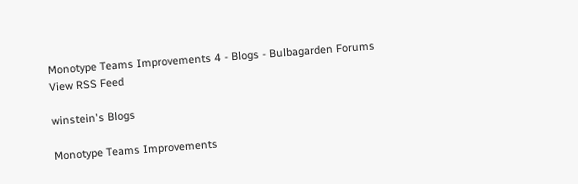Monotype Teams Improvements 4 - Blogs - Bulbagarden Forums
View RSS Feed

winstein's Blogs

Monotype Teams Improvements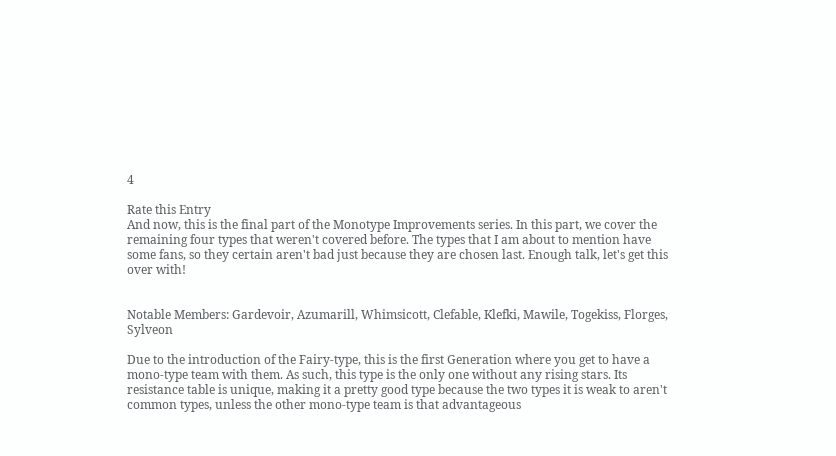4

Rate this Entry
And now, this is the final part of the Monotype Improvements series. In this part, we cover the remaining four types that weren't covered before. The types that I am about to mention have some fans, so they certain aren't bad just because they are chosen last. Enough talk, let's get this over with!


Notable Members: Gardevoir, Azumarill, Whimsicott, Clefable, Klefki, Mawile, Togekiss, Florges, Sylveon

Due to the introduction of the Fairy-type, this is the first Generation where you get to have a mono-type team with them. As such, this type is the only one without any rising stars. Its resistance table is unique, making it a pretty good type because the two types it is weak to aren't common types, unless the other mono-type team is that advantageous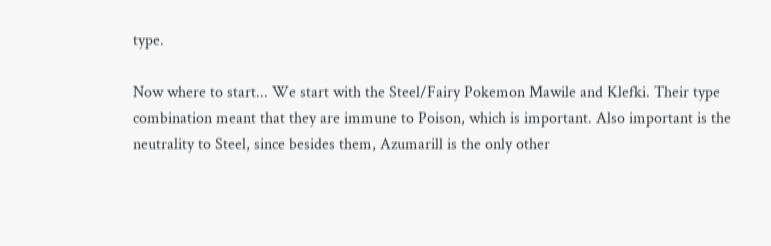type.

Now where to start... We start with the Steel/Fairy Pokemon Mawile and Klefki. Their type combination meant that they are immune to Poison, which is important. Also important is the neutrality to Steel, since besides them, Azumarill is the only other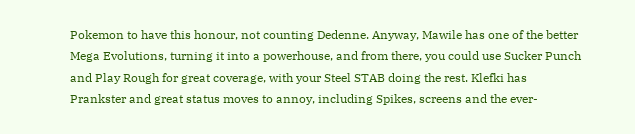Pokemon to have this honour, not counting Dedenne. Anyway, Mawile has one of the better Mega Evolutions, turning it into a powerhouse, and from there, you could use Sucker Punch and Play Rough for great coverage, with your Steel STAB doing the rest. Klefki has Prankster and great status moves to annoy, including Spikes, screens and the ever-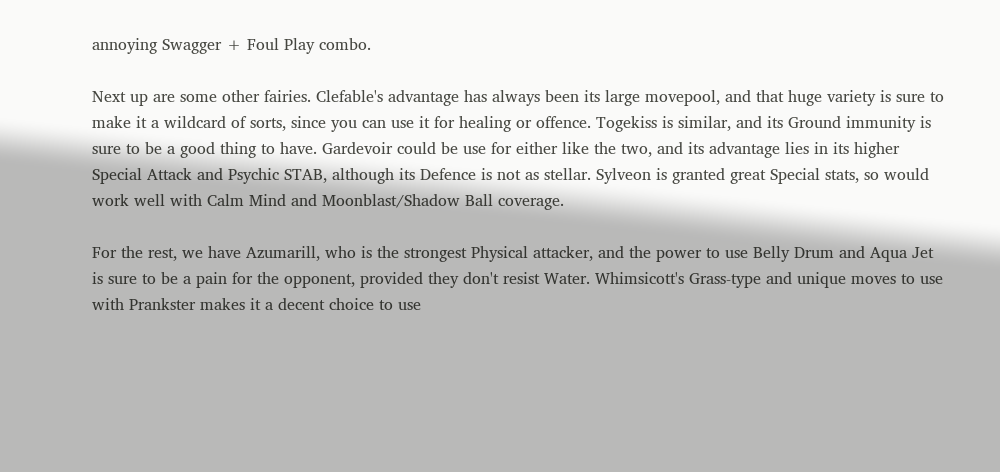annoying Swagger + Foul Play combo.

Next up are some other fairies. Clefable's advantage has always been its large movepool, and that huge variety is sure to make it a wildcard of sorts, since you can use it for healing or offence. Togekiss is similar, and its Ground immunity is sure to be a good thing to have. Gardevoir could be use for either like the two, and its advantage lies in its higher Special Attack and Psychic STAB, although its Defence is not as stellar. Sylveon is granted great Special stats, so would work well with Calm Mind and Moonblast/Shadow Ball coverage.

For the rest, we have Azumarill, who is the strongest Physical attacker, and the power to use Belly Drum and Aqua Jet is sure to be a pain for the opponent, provided they don't resist Water. Whimsicott's Grass-type and unique moves to use with Prankster makes it a decent choice to use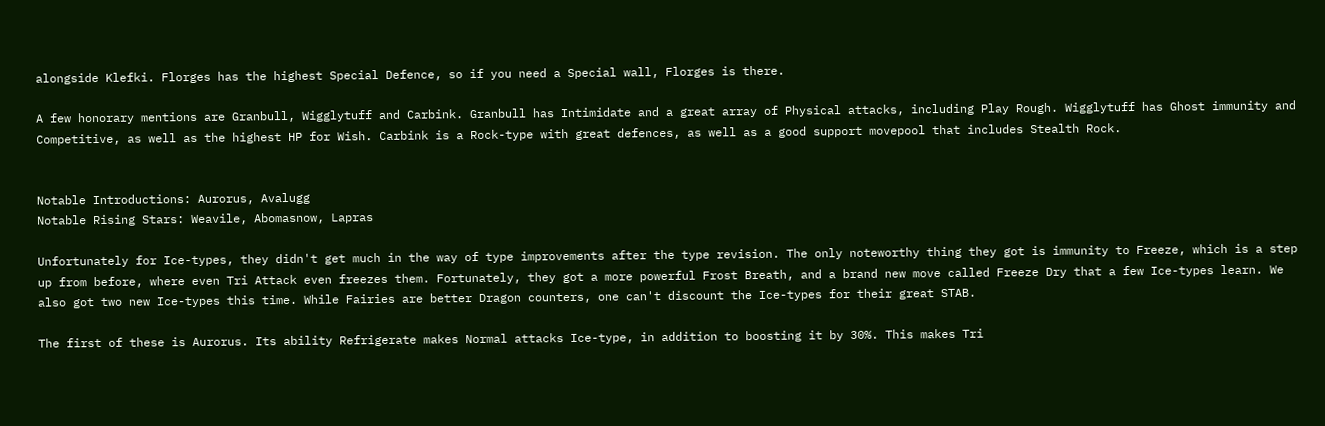alongside Klefki. Florges has the highest Special Defence, so if you need a Special wall, Florges is there.

A few honorary mentions are Granbull, Wigglytuff and Carbink. Granbull has Intimidate and a great array of Physical attacks, including Play Rough. Wigglytuff has Ghost immunity and Competitive, as well as the highest HP for Wish. Carbink is a Rock-type with great defences, as well as a good support movepool that includes Stealth Rock.


Notable Introductions: Aurorus, Avalugg
Notable Rising Stars: Weavile, Abomasnow, Lapras

Unfortunately for Ice-types, they didn't get much in the way of type improvements after the type revision. The only noteworthy thing they got is immunity to Freeze, which is a step up from before, where even Tri Attack even freezes them. Fortunately, they got a more powerful Frost Breath, and a brand new move called Freeze Dry that a few Ice-types learn. We also got two new Ice-types this time. While Fairies are better Dragon counters, one can't discount the Ice-types for their great STAB.

The first of these is Aurorus. Its ability Refrigerate makes Normal attacks Ice-type, in addition to boosting it by 30%. This makes Tri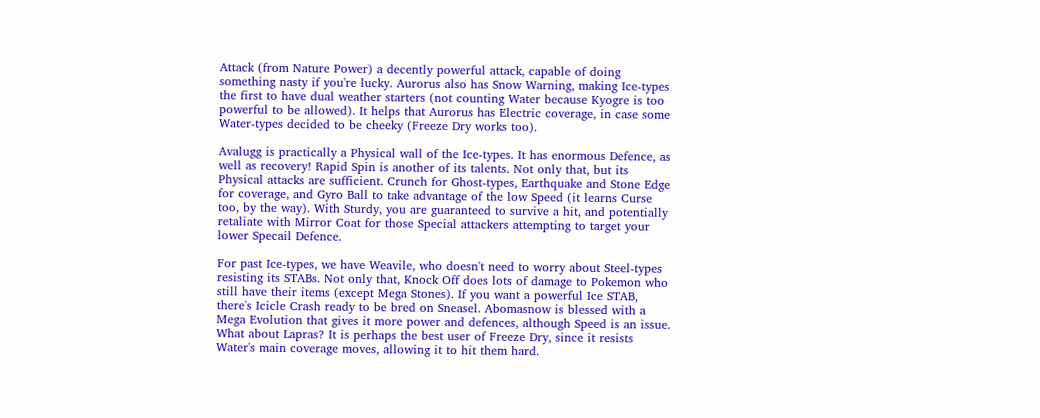Attack (from Nature Power) a decently powerful attack, capable of doing something nasty if you're lucky. Aurorus also has Snow Warning, making Ice-types the first to have dual weather starters (not counting Water because Kyogre is too powerful to be allowed). It helps that Aurorus has Electric coverage, in case some Water-types decided to be cheeky (Freeze Dry works too).

Avalugg is practically a Physical wall of the Ice-types. It has enormous Defence, as well as recovery! Rapid Spin is another of its talents. Not only that, but its Physical attacks are sufficient. Crunch for Ghost-types, Earthquake and Stone Edge for coverage, and Gyro Ball to take advantage of the low Speed (it learns Curse too, by the way). With Sturdy, you are guaranteed to survive a hit, and potentially retaliate with Mirror Coat for those Special attackers attempting to target your lower Specail Defence.

For past Ice-types, we have Weavile, who doesn't need to worry about Steel-types resisting its STABs. Not only that, Knock Off does lots of damage to Pokemon who still have their items (except Mega Stones). If you want a powerful Ice STAB, there's Icicle Crash ready to be bred on Sneasel. Abomasnow is blessed with a Mega Evolution that gives it more power and defences, although Speed is an issue. What about Lapras? It is perhaps the best user of Freeze Dry, since it resists Water's main coverage moves, allowing it to hit them hard.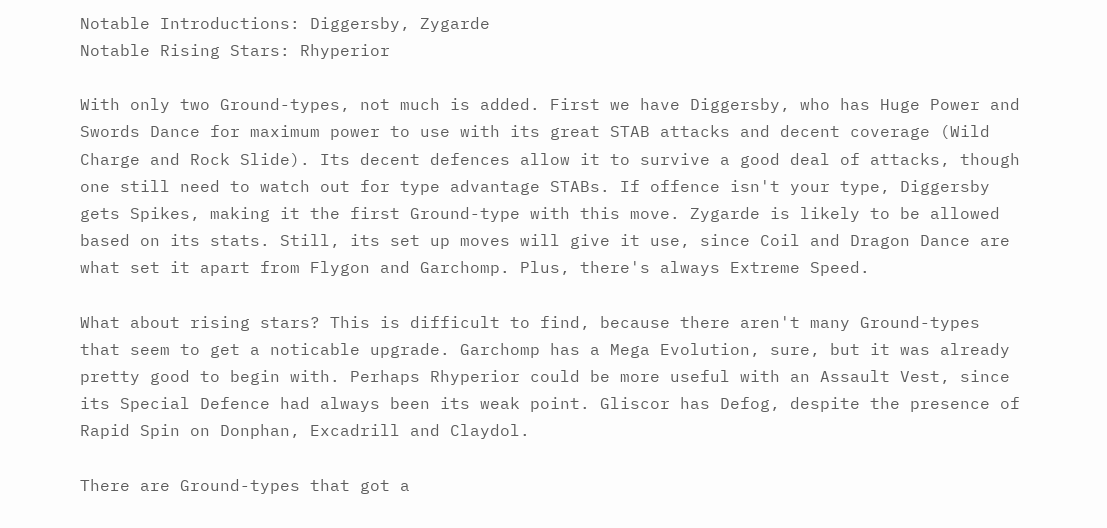Notable Introductions: Diggersby, Zygarde
Notable Rising Stars: Rhyperior

With only two Ground-types, not much is added. First we have Diggersby, who has Huge Power and Swords Dance for maximum power to use with its great STAB attacks and decent coverage (Wild Charge and Rock Slide). Its decent defences allow it to survive a good deal of attacks, though one still need to watch out for type advantage STABs. If offence isn't your type, Diggersby gets Spikes, making it the first Ground-type with this move. Zygarde is likely to be allowed based on its stats. Still, its set up moves will give it use, since Coil and Dragon Dance are what set it apart from Flygon and Garchomp. Plus, there's always Extreme Speed.

What about rising stars? This is difficult to find, because there aren't many Ground-types that seem to get a noticable upgrade. Garchomp has a Mega Evolution, sure, but it was already pretty good to begin with. Perhaps Rhyperior could be more useful with an Assault Vest, since its Special Defence had always been its weak point. Gliscor has Defog, despite the presence of Rapid Spin on Donphan, Excadrill and Claydol.

There are Ground-types that got a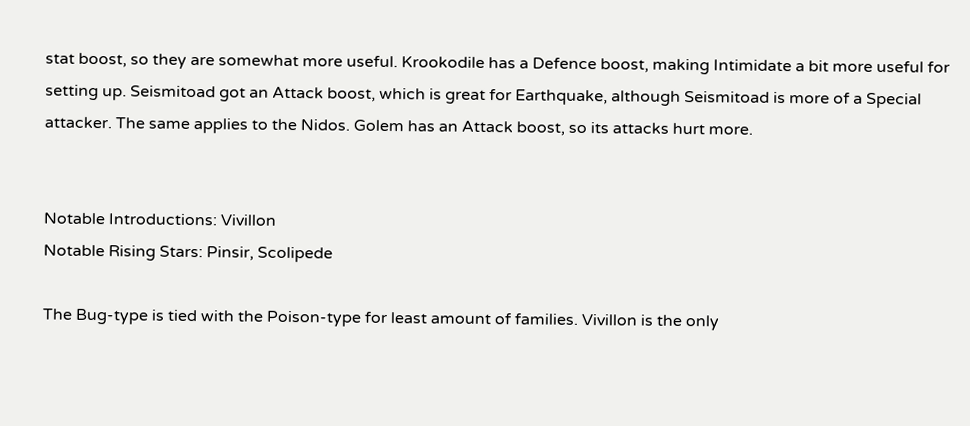stat boost, so they are somewhat more useful. Krookodile has a Defence boost, making Intimidate a bit more useful for setting up. Seismitoad got an Attack boost, which is great for Earthquake, although Seismitoad is more of a Special attacker. The same applies to the Nidos. Golem has an Attack boost, so its attacks hurt more.


Notable Introductions: Vivillon
Notable Rising Stars: Pinsir, Scolipede

The Bug-type is tied with the Poison-type for least amount of families. Vivillon is the only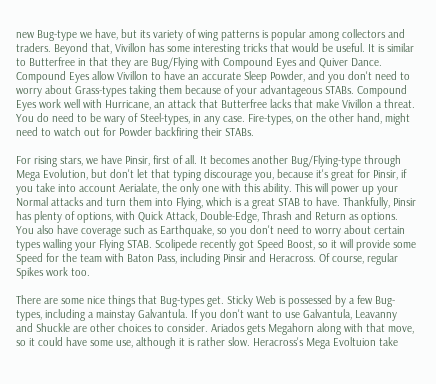new Bug-type we have, but its variety of wing patterns is popular among collectors and traders. Beyond that, Vivillon has some interesting tricks that would be useful. It is similar to Butterfree in that they are Bug/Flying with Compound Eyes and Quiver Dance. Compound Eyes allow Vivillon to have an accurate Sleep Powder, and you don't need to worry about Grass-types taking them because of your advantageous STABs. Compound Eyes work well with Hurricane, an attack that Butterfree lacks that make Vivillon a threat. You do need to be wary of Steel-types, in any case. Fire-types, on the other hand, might need to watch out for Powder backfiring their STABs.

For rising stars, we have Pinsir, first of all. It becomes another Bug/Flying-type through Mega Evolution, but don't let that typing discourage you, because it's great for Pinsir, if you take into account Aerialate, the only one with this ability. This will power up your Normal attacks and turn them into Flying, which is a great STAB to have. Thankfully, Pinsir has plenty of options, with Quick Attack, Double-Edge, Thrash and Return as options. You also have coverage such as Earthquake, so you don't need to worry about certain types walling your Flying STAB. Scolipede recently got Speed Boost, so it will provide some Speed for the team with Baton Pass, including Pinsir and Heracross. Of course, regular Spikes work too.

There are some nice things that Bug-types get. Sticky Web is possessed by a few Bug-types, including a mainstay Galvantula. If you don't want to use Galvantula, Leavanny and Shuckle are other choices to consider. Ariados gets Megahorn along with that move, so it could have some use, although it is rather slow. Heracross's Mega Evoltuion take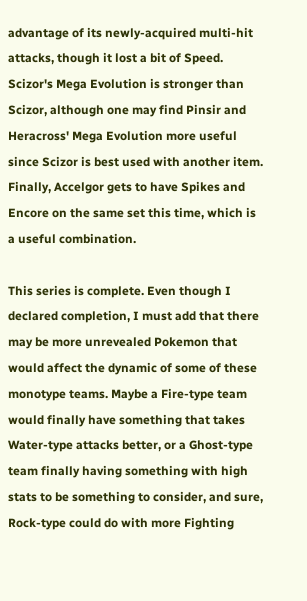advantage of its newly-acquired multi-hit attacks, though it lost a bit of Speed. Scizor's Mega Evolution is stronger than Scizor, although one may find Pinsir and Heracross' Mega Evolution more useful since Scizor is best used with another item. Finally, Accelgor gets to have Spikes and Encore on the same set this time, which is a useful combination.

This series is complete. Even though I declared completion, I must add that there may be more unrevealed Pokemon that would affect the dynamic of some of these monotype teams. Maybe a Fire-type team would finally have something that takes Water-type attacks better, or a Ghost-type team finally having something with high stats to be something to consider, and sure, Rock-type could do with more Fighting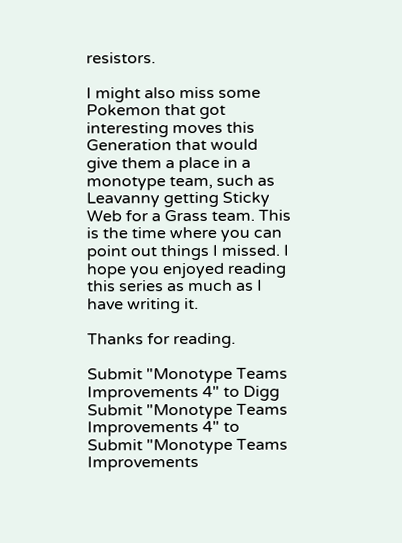resistors.

I might also miss some Pokemon that got interesting moves this Generation that would give them a place in a monotype team, such as Leavanny getting Sticky Web for a Grass team. This is the time where you can point out things I missed. I hope you enjoyed reading this series as much as I have writing it.

Thanks for reading.

Submit "Monotype Teams Improvements 4" to Digg Submit "Monotype Teams Improvements 4" to Submit "Monotype Teams Improvements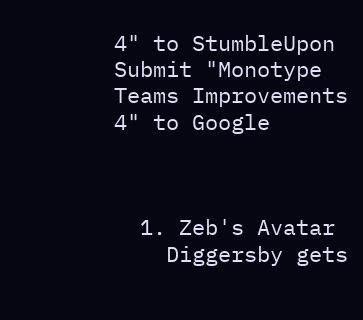4" to StumbleUpon Submit "Monotype Teams Improvements 4" to Google



  1. Zeb's Avatar
    Diggersby gets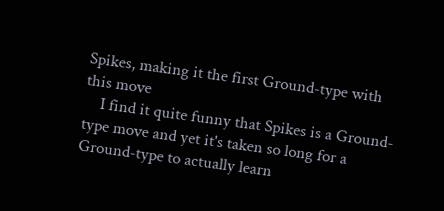Spikes, making it the first Ground-type with this move
    I find it quite funny that Spikes is a Ground-type move and yet it's taken so long for a Ground-type to actually learn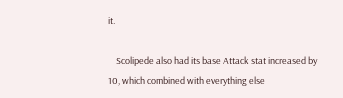it.

    Scolipede also had its base Attack stat increased by 10, which combined with everything else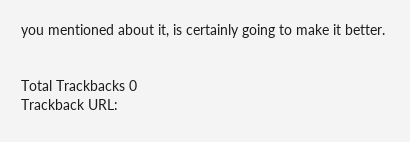you mentioned about it, is certainly going to make it better.


Total Trackbacks 0
Trackback URL: